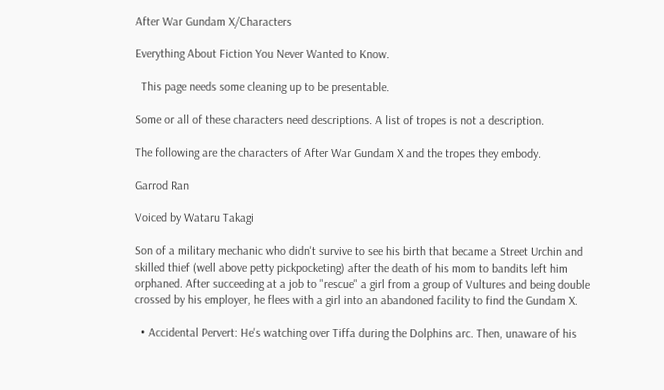After War Gundam X/Characters

Everything About Fiction You Never Wanted to Know.

  This page needs some cleaning up to be presentable.

Some or all of these characters need descriptions. A list of tropes is not a description.

The following are the characters of After War Gundam X and the tropes they embody.

Garrod Ran

Voiced by Wataru Takagi

Son of a military mechanic who didn't survive to see his birth that became a Street Urchin and skilled thief (well above petty pickpocketing) after the death of his mom to bandits left him orphaned. After succeeding at a job to "rescue" a girl from a group of Vultures and being double crossed by his employer, he flees with a girl into an abandoned facility to find the Gundam X.

  • Accidental Pervert: He's watching over Tiffa during the Dolphins arc. Then, unaware of his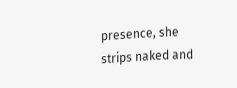presence, she strips naked and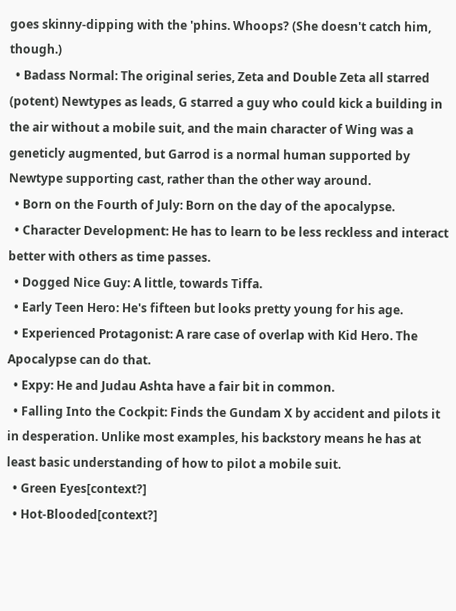goes skinny-dipping with the 'phins. Whoops? (She doesn't catch him, though.)
  • Badass Normal: The original series, Zeta and Double Zeta all starred (potent) Newtypes as leads, G starred a guy who could kick a building in the air without a mobile suit, and the main character of Wing was a geneticly augmented, but Garrod is a normal human supported by Newtype supporting cast, rather than the other way around.
  • Born on the Fourth of July: Born on the day of the apocalypse.
  • Character Development: He has to learn to be less reckless and interact better with others as time passes.
  • Dogged Nice Guy: A little, towards Tiffa.
  • Early Teen Hero: He's fifteen but looks pretty young for his age.
  • Experienced Protagonist: A rare case of overlap with Kid Hero. The Apocalypse can do that.
  • Expy: He and Judau Ashta have a fair bit in common.
  • Falling Into the Cockpit: Finds the Gundam X by accident and pilots it in desperation. Unlike most examples, his backstory means he has at least basic understanding of how to pilot a mobile suit.
  • Green Eyes[context?]
  • Hot-Blooded[context?]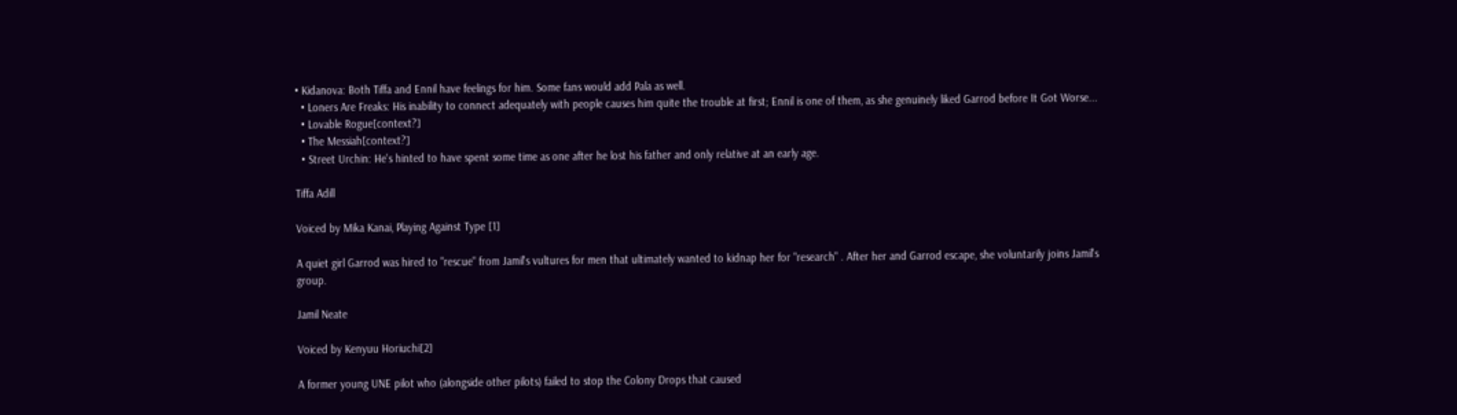• Kidanova: Both Tiffa and Ennil have feelings for him. Some fans would add Pala as well.
  • Loners Are Freaks: His inability to connect adequately with people causes him quite the trouble at first; Ennil is one of them, as she genuinely liked Garrod before It Got Worse...
  • Lovable Rogue[context?]
  • The Messiah[context?]
  • Street Urchin: He's hinted to have spent some time as one after he lost his father and only relative at an early age.

Tiffa Adill

Voiced by Mika Kanai, Playing Against Type [1]

A quiet girl Garrod was hired to "rescue" from Jamil's vultures for men that ultimately wanted to kidnap her for "research" . After her and Garrod escape, she voluntarily joins Jamil's group.

Jamil Neate

Voiced by Kenyuu Horiuchi[2]

A former young UNE pilot who (alongside other pilots) failed to stop the Colony Drops that caused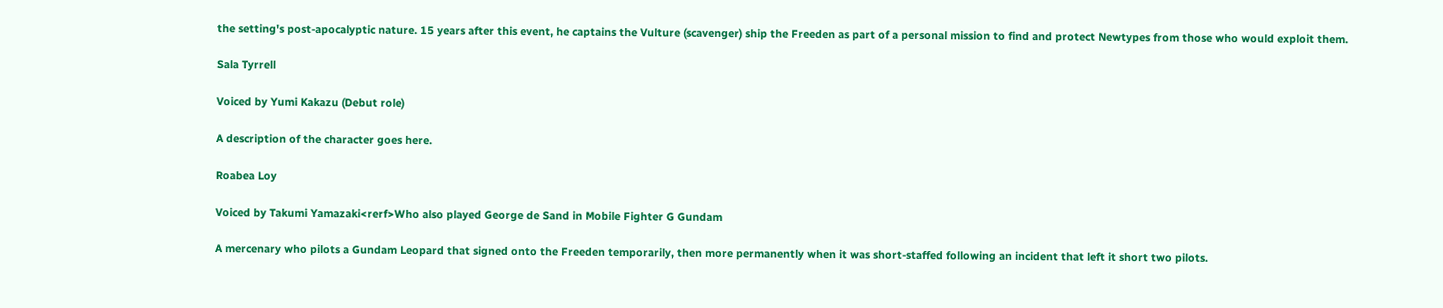the setting's post-apocalyptic nature. 15 years after this event, he captains the Vulture (scavenger) ship the Freeden as part of a personal mission to find and protect Newtypes from those who would exploit them.

Sala Tyrrell

Voiced by Yumi Kakazu (Debut role)

A description of the character goes here.

Roabea Loy

Voiced by Takumi Yamazaki<rerf>Who also played George de Sand in Mobile Fighter G Gundam

A mercenary who pilots a Gundam Leopard that signed onto the Freeden temporarily, then more permanently when it was short-staffed following an incident that left it short two pilots.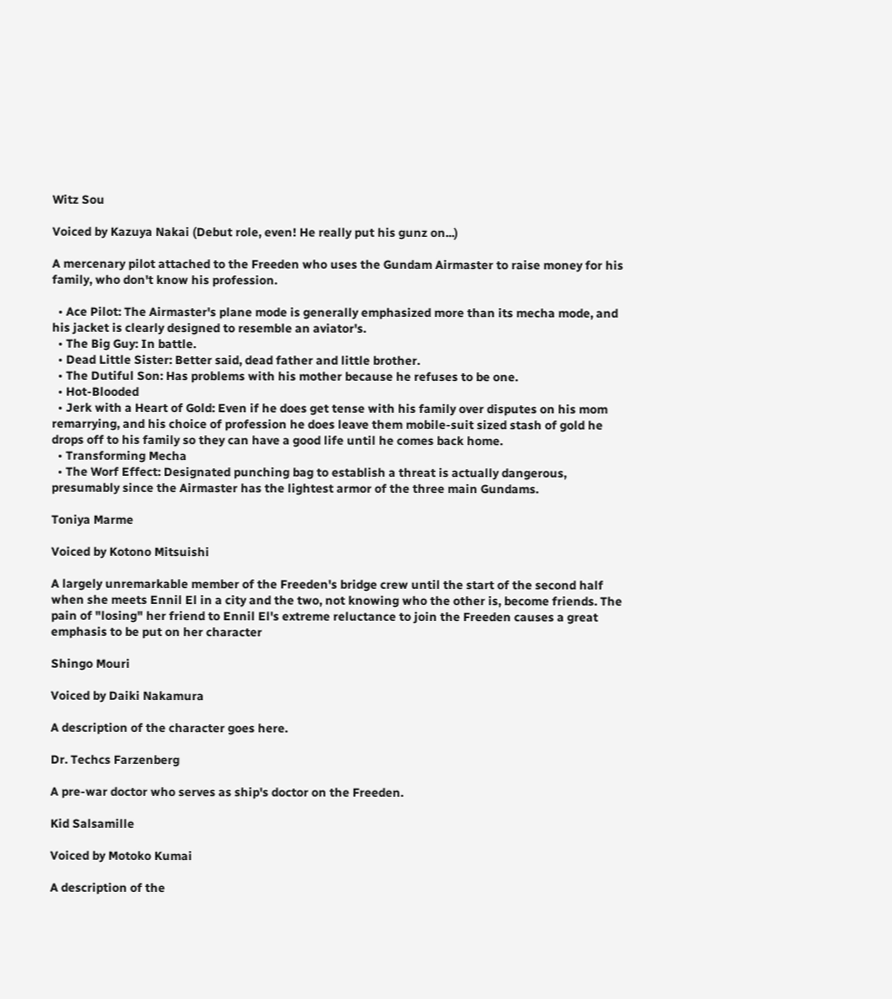Witz Sou

Voiced by Kazuya Nakai (Debut role, even! He really put his gunz on...)

A mercenary pilot attached to the Freeden who uses the Gundam Airmaster to raise money for his family, who don't know his profession.

  • Ace Pilot: The Airmaster's plane mode is generally emphasized more than its mecha mode, and his jacket is clearly designed to resemble an aviator's.
  • The Big Guy: In battle.
  • Dead Little Sister: Better said, dead father and little brother.
  • The Dutiful Son: Has problems with his mother because he refuses to be one.
  • Hot-Blooded
  • Jerk with a Heart of Gold: Even if he does get tense with his family over disputes on his mom remarrying, and his choice of profession he does leave them mobile-suit sized stash of gold he drops off to his family so they can have a good life until he comes back home.
  • Transforming Mecha
  • The Worf Effect: Designated punching bag to establish a threat is actually dangerous, presumably since the Airmaster has the lightest armor of the three main Gundams.

Toniya Marme

Voiced by Kotono Mitsuishi

A largely unremarkable member of the Freeden's bridge crew until the start of the second half when she meets Ennil El in a city and the two, not knowing who the other is, become friends. The pain of "losing" her friend to Ennil El's extreme reluctance to join the Freeden causes a great emphasis to be put on her character

Shingo Mouri

Voiced by Daiki Nakamura

A description of the character goes here.

Dr. Techcs Farzenberg

A pre-war doctor who serves as ship's doctor on the Freeden.

Kid Salsamille

Voiced by Motoko Kumai

A description of the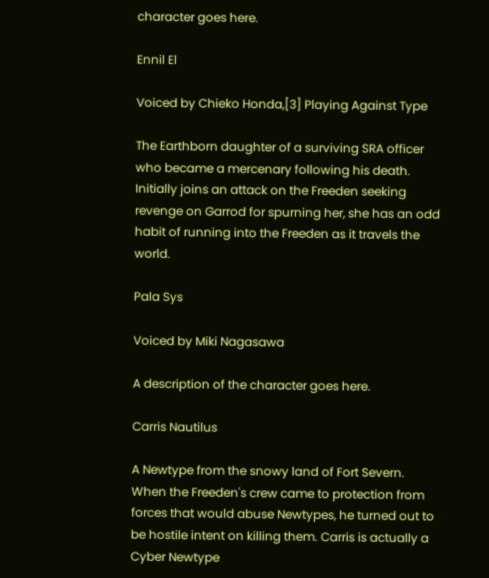character goes here.

Ennil El

Voiced by Chieko Honda,[3] Playing Against Type

The Earthborn daughter of a surviving SRA officer who became a mercenary following his death. Initially joins an attack on the Freeden seeking revenge on Garrod for spurning her, she has an odd habit of running into the Freeden as it travels the world.

Pala Sys

Voiced by Miki Nagasawa

A description of the character goes here.

Carris Nautilus

A Newtype from the snowy land of Fort Severn. When the Freeden's crew came to protection from forces that would abuse Newtypes, he turned out to be hostile intent on killing them. Carris is actually a Cyber Newtype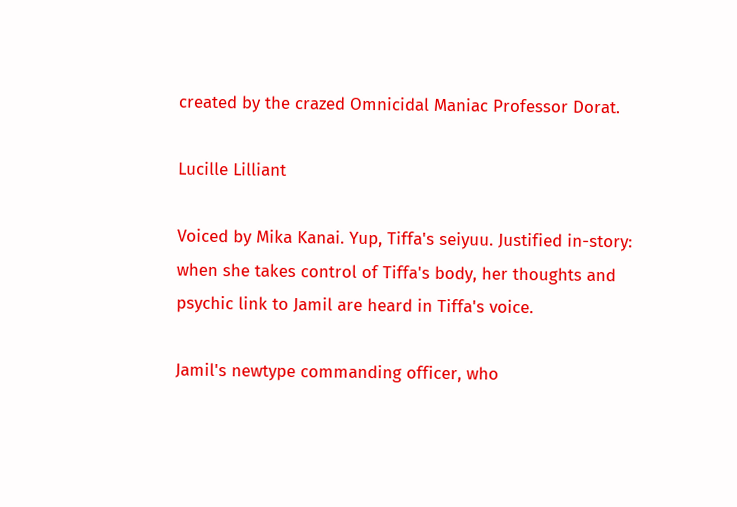created by the crazed Omnicidal Maniac Professor Dorat.

Lucille Lilliant

Voiced by Mika Kanai. Yup, Tiffa's seiyuu. Justified in-story: when she takes control of Tiffa's body, her thoughts and psychic link to Jamil are heard in Tiffa's voice.

Jamil's newtype commanding officer, who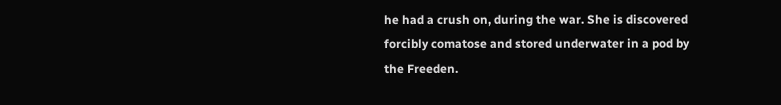he had a crush on, during the war. She is discovered forcibly comatose and stored underwater in a pod by the Freeden.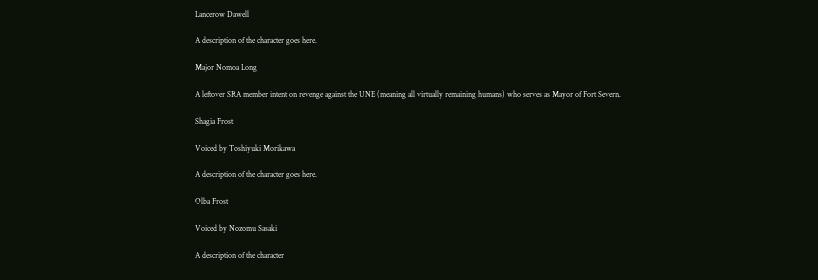Lancerow Dawell

A description of the character goes here.

Major Nomoa Long

A leftover SRA member intent on revenge against the UNE (meaning all virtually remaining humans) who serves as Mayor of Fort Severn.

Shagia Frost

Voiced by Toshiyuki Morikawa

A description of the character goes here.

Olba Frost

Voiced by Nozomu Sasaki

A description of the character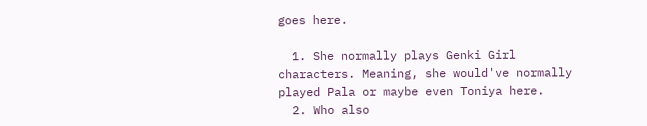goes here.

  1. She normally plays Genki Girl characters. Meaning, she would've normally played Pala or maybe even Toniya here.
  2. Who also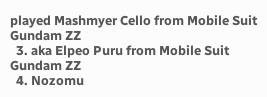played Mashmyer Cello from Mobile Suit Gundam ZZ
  3. aka Elpeo Puru from Mobile Suit Gundam ZZ
  4. Nozomu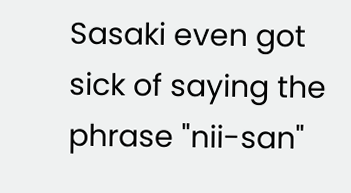Sasaki even got sick of saying the phrase "nii-san"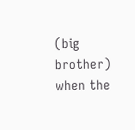(big brother) when the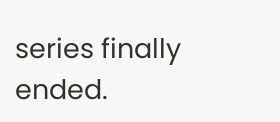series finally ended.